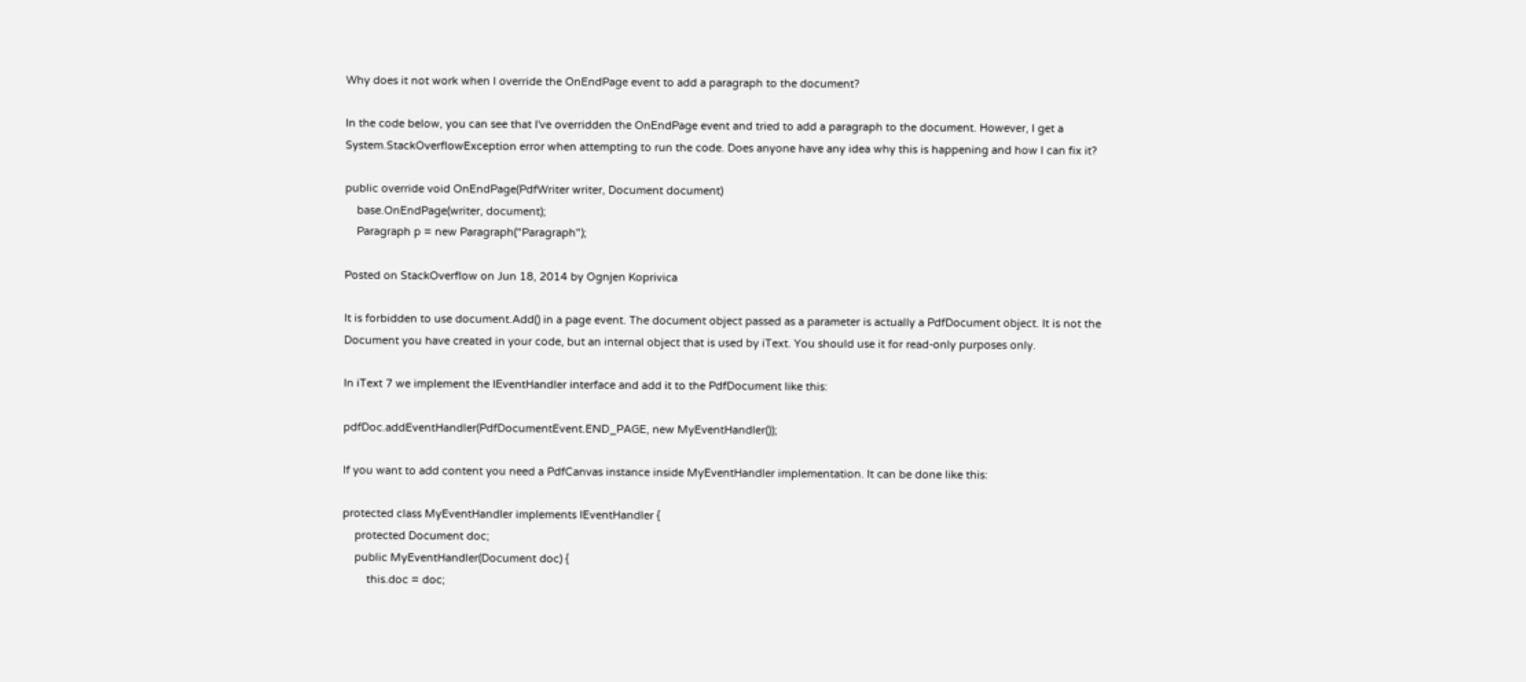Why does it not work when I override the OnEndPage event to add a paragraph to the document?

In the code below, you can see that I've overridden the OnEndPage event and tried to add a paragraph to the document. However, I get a System.StackOverflowException error when attempting to run the code. Does anyone have any idea why this is happening and how I can fix it?

public override void OnEndPage(PdfWriter writer, Document document)
    base.OnEndPage(writer, document);
    Paragraph p = new Paragraph("Paragraph");

Posted on StackOverflow on Jun 18, 2014 by Ognjen Koprivica

It is forbidden to use document.Add() in a page event. The document object passed as a parameter is actually a PdfDocument object. It is not the Document you have created in your code, but an internal object that is used by iText. You should use it for read-only purposes only.

In iText 7 we implement the IEventHandler interface and add it to the PdfDocument like this:

pdfDoc.addEventHandler(PdfDocumentEvent.END_PAGE, new MyEventHandler());

If you want to add content you need a PdfCanvas instance inside MyEventHandler implementation. It can be done like this:

protected class MyEventHandler implements IEventHandler {
    protected Document doc;
    public MyEventHandler(Document doc) {
        this.doc = doc;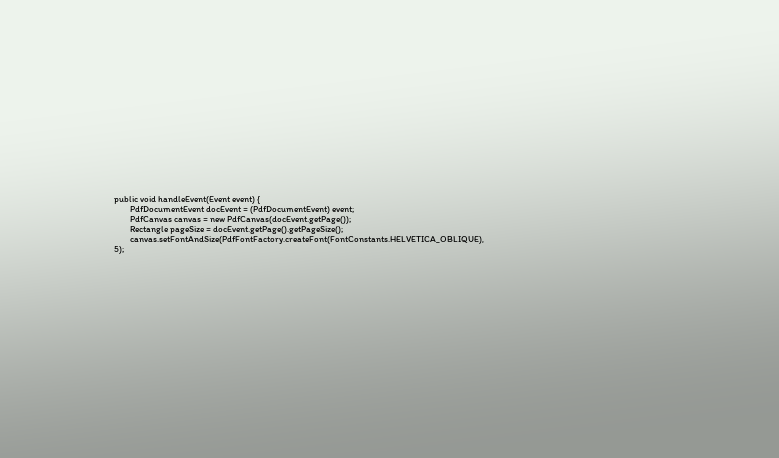public void handleEvent(Event event) {
        PdfDocumentEvent docEvent = (PdfDocumentEvent) event;
        PdfCanvas canvas = new PdfCanvas(docEvent.getPage());
        Rectangle pageSize = docEvent.getPage().getPageSize();
        canvas.setFontAndSize(PdfFontFactory.createFont(FontConstants.HELVETICA_OBLIQUE), 5);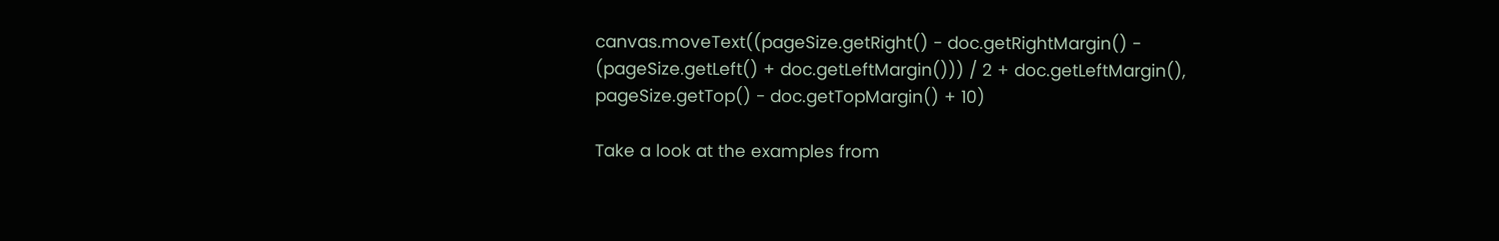canvas.moveText((pageSize.getRight() - doc.getRightMargin() - (pageSize.getLeft() + doc.getLeftMargin())) / 2 + doc.getLeftMargin(), pageSize.getTop() - doc.getTopMargin() + 10)

Take a look at the examples from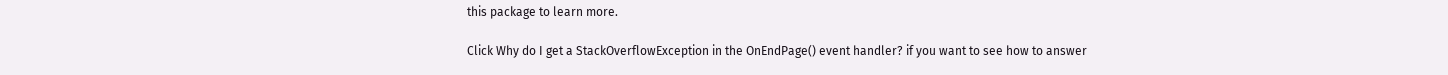this package to learn more.

Click Why do I get a StackOverflowException in the OnEndPage() event handler? if you want to see how to answer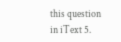this question in iText 5.